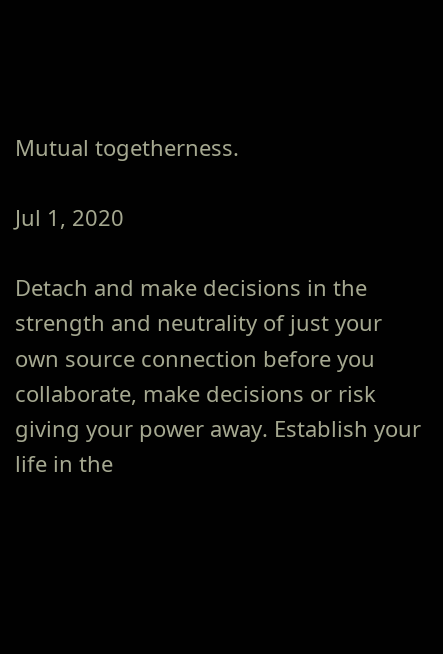Mutual togetherness.

Jul 1, 2020

Detach and make decisions in the strength and neutrality of just your own source connection before you collaborate, make decisions or risk giving your power away. Establish your life in the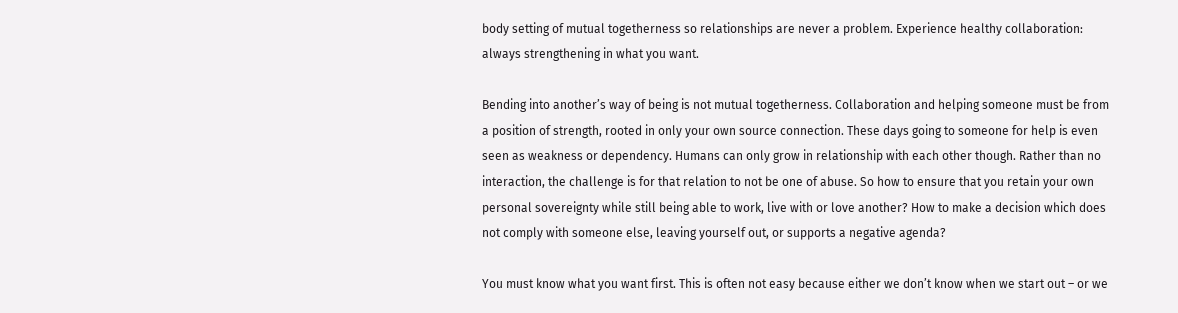body setting of mutual togetherness so relationships are never a problem. Experience healthy collaboration: always strengthening in what you want.

Bending into another’s way of being is not mutual togetherness. Collaboration and helping someone must be from a position of strength, rooted in only your own source connection. These days going to someone for help is even seen as weakness or dependency. Humans can only grow in relationship with each other though. Rather than no interaction, the challenge is for that relation to not be one of abuse. So how to ensure that you retain your own personal sovereignty while still being able to work, live with or love another? How to make a decision which does not comply with someone else, leaving yourself out, or supports a negative agenda?

You must know what you want first. This is often not easy because either we don’t know when we start out – or we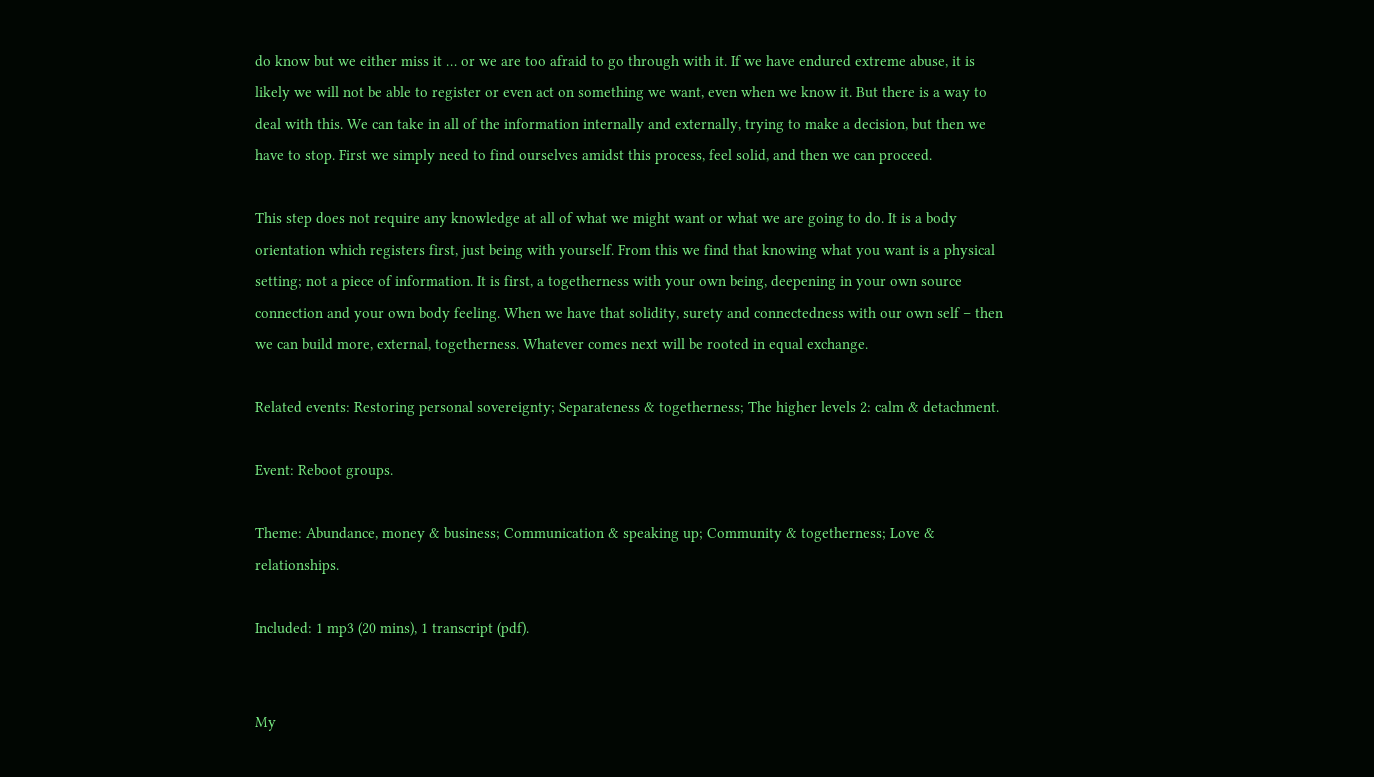do know but we either miss it … or we are too afraid to go through with it. If we have endured extreme abuse, it is likely we will not be able to register or even act on something we want, even when we know it. But there is a way to deal with this. We can take in all of the information internally and externally, trying to make a decision, but then we have to stop. First we simply need to find ourselves amidst this process, feel solid, and then we can proceed.

This step does not require any knowledge at all of what we might want or what we are going to do. It is a body orientation which registers first, just being with yourself. From this we find that knowing what you want is a physical setting; not a piece of information. It is first, a togetherness with your own being, deepening in your own source connection and your own body feeling. When we have that solidity, surety and connectedness with our own self – then we can build more, external, togetherness. Whatever comes next will be rooted in equal exchange.

Related events: Restoring personal sovereignty; Separateness & togetherness; The higher levels 2: calm & detachment.

Event: Reboot groups.

Theme: Abundance, money & business; Communication & speaking up; Community & togetherness; Love & relationships.

Included: 1 mp3 (20 mins), 1 transcript (pdf).


My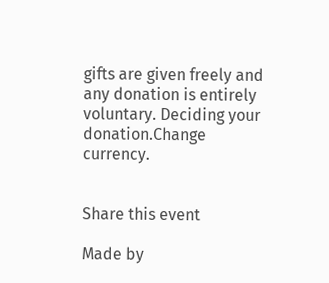gifts are given freely and any donation is entirely voluntary. Deciding your donation.Change currency.


Share this event

Made by